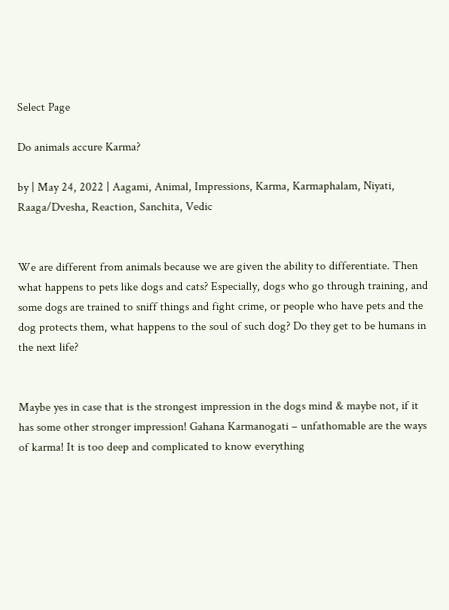Select Page

Do animals accure Karma?

by | May 24, 2022 | Aagami, Animal, Impressions, Karma, Karmaphalam, Niyati, Raaga/Dvesha, Reaction, Sanchita, Vedic


We are different from animals because we are given the ability to differentiate. Then what happens to pets like dogs and cats? Especially, dogs who go through training, and some dogs are trained to sniff things and fight crime, or people who have pets and the dog protects them, what happens to the soul of such dog? Do they get to be humans in the next life?


Maybe yes in case that is the strongest impression in the dogs mind & maybe not, if it has some other stronger impression! Gahana Karmanogati – unfathomable are the ways of karma! It is too deep and complicated to know everything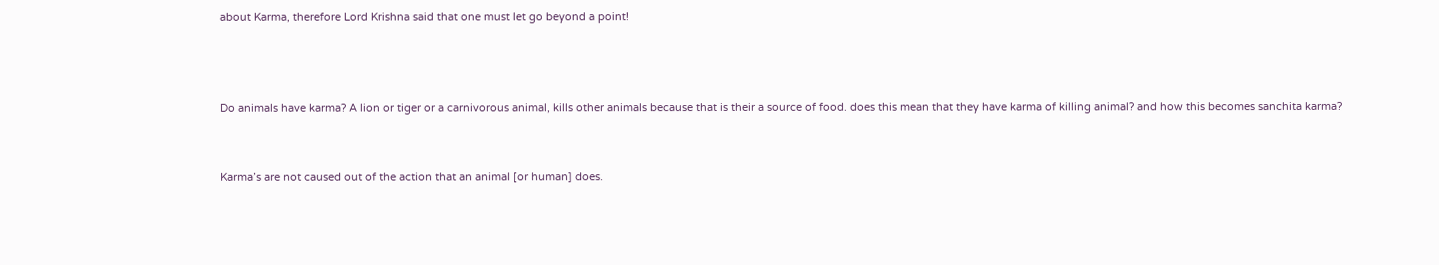about Karma, therefore Lord Krishna said that one must let go beyond a point!



Do animals have karma? A lion or tiger or a carnivorous animal, kills other animals because that is their a source of food. does this mean that they have karma of killing animal? and how this becomes sanchita karma?


Karma’s are not caused out of the action that an animal [or human] does.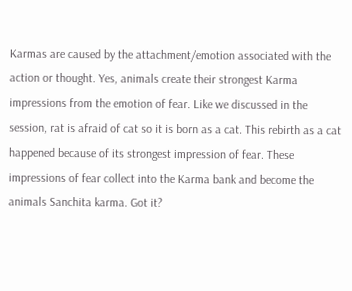Karmas are caused by the attachment/emotion associated with the action or thought. Yes, animals create their strongest Karma impressions from the emotion of fear. Like we discussed in the session, rat is afraid of cat so it is born as a cat. This rebirth as a cat happened because of its strongest impression of fear. These impressions of fear collect into the Karma bank and become the animals Sanchita karma. Got it?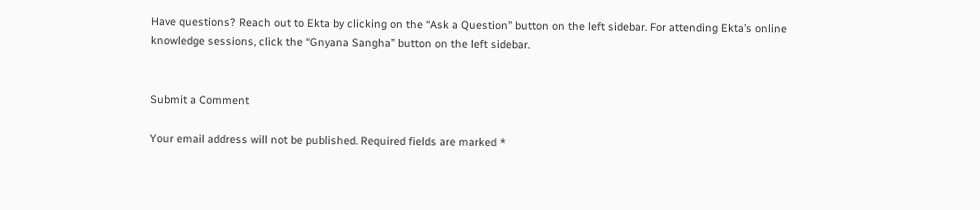Have questions? Reach out to Ekta by clicking on the “Ask a Question” button on the left sidebar. For attending Ekta’s online knowledge sessions, click the “Gnyana Sangha” button on the left sidebar.


Submit a Comment

Your email address will not be published. Required fields are marked *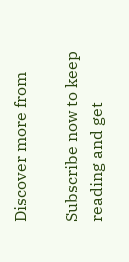Discover more from

Subscribe now to keep reading and get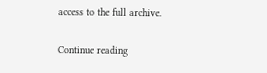access to the full archive.

Continue reading